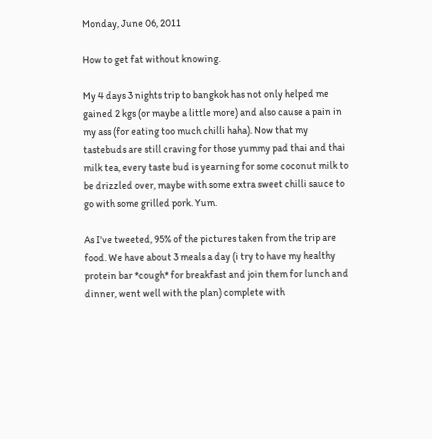Monday, June 06, 2011

How to get fat without knowing.

My 4 days 3 nights trip to bangkok has not only helped me gained 2 kgs (or maybe a little more) and also cause a pain in my ass (for eating too much chilli haha). Now that my tastebuds are still craving for those yummy pad thai and thai milk tea, every taste bud is yearning for some coconut milk to be drizzled over, maybe with some extra sweet chilli sauce to go with some grilled pork. Yum.

As I've tweeted, 95% of the pictures taken from the trip are food. We have about 3 meals a day (i try to have my healthy protein bar *cough* for breakfast and join them for lunch and dinner, went well with the plan) complete with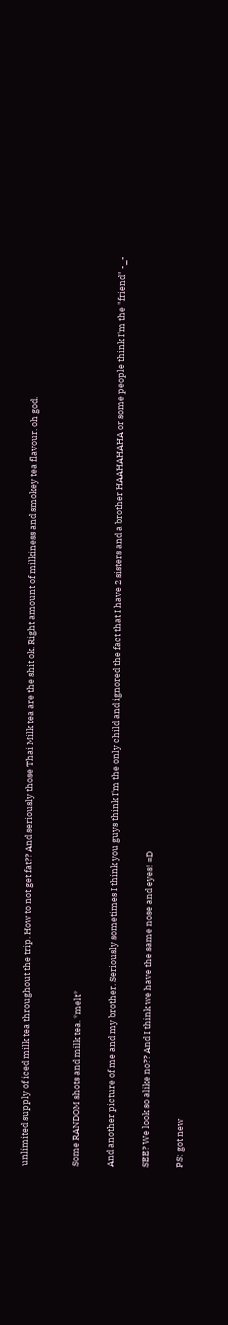unlimited supply of iced milk tea throughout the trip. How to not get fat?? And seriously those Thai Milk tea are the shit ok. Right amount of milkiness and smokey tea flavour. oh god.


Some RANDOM shots and milk tea. *melt*

And another picture of me and my brother. Seriously sometimes I think you guys think I'm the only child and ignored the fact that I have 2 sisters and a brother HAAHAHAHA or some people think I'm the "friend" -_-

SEE? We look so alike no?? And I think we have the same nose and eyes! =D

PS: got new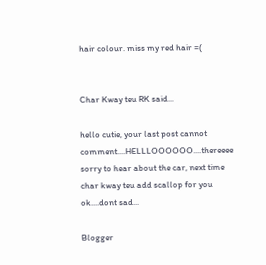hair colour. miss my red hair =(


Char Kway teu RK said...

hello cutie, your last post cannot comment....HELLLOOOOOO....thereeee
sorry to hear about the car, next time char kway teu add scallop for you ok....dont sad...

Blogger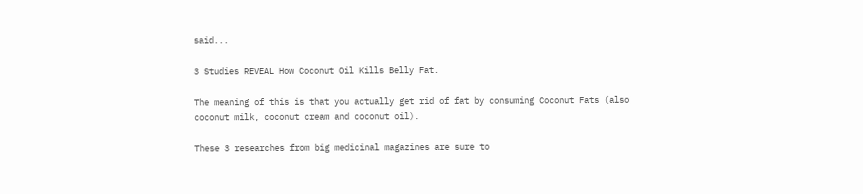said...

3 Studies REVEAL How Coconut Oil Kills Belly Fat.

The meaning of this is that you actually get rid of fat by consuming Coconut Fats (also coconut milk, coconut cream and coconut oil).

These 3 researches from big medicinal magazines are sure to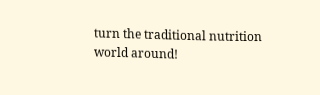turn the traditional nutrition world around!